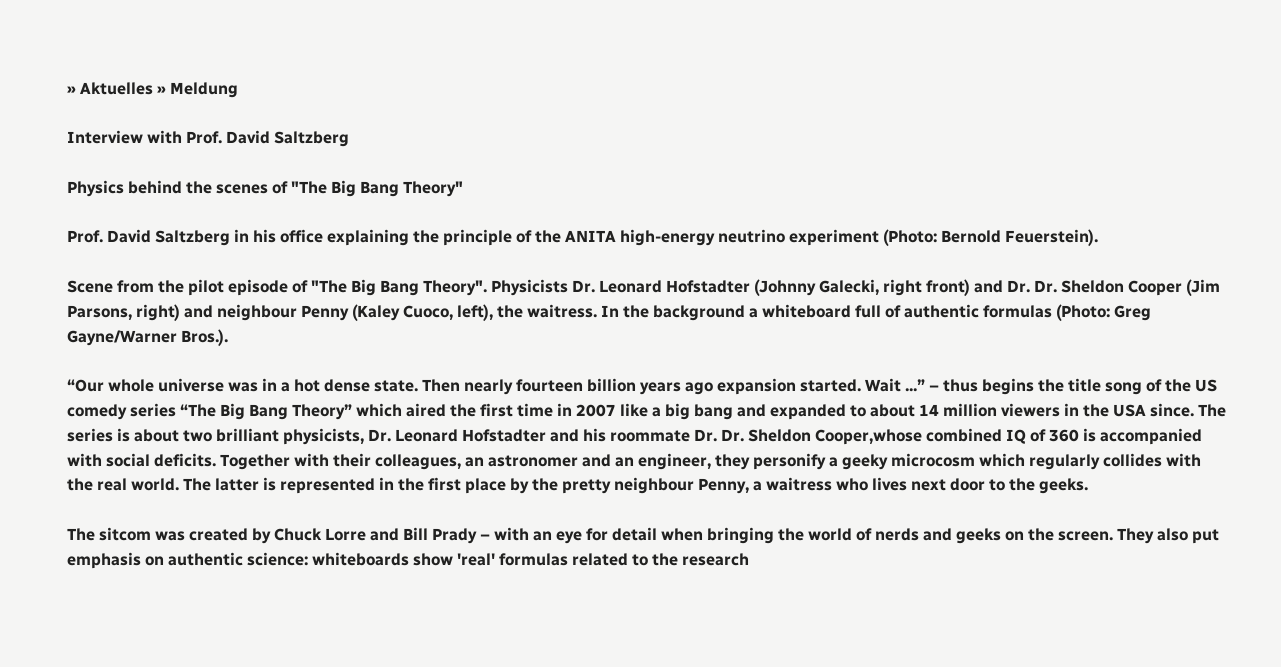» Aktuelles » Meldung

Interview with Prof. David Saltzberg

Physics behind the scenes of "The Big Bang Theory"

Prof. David Saltzberg in his office explaining the principle of the ANITA high-energy neutrino experiment (Photo: Bernold Feuerstein).

Scene from the pilot episode of "The Big Bang Theory". Physicists Dr. Leonard Hofstadter (Johnny Galecki, right front) and Dr. Dr. Sheldon Cooper (Jim Parsons, right) and neighbour Penny (Kaley Cuoco, left), the waitress. In the background a whiteboard full of authentic formulas (Photo: Greg Gayne/Warner Bros.).

“Our whole universe was in a hot dense state. Then nearly fourteen billion years ago expansion started. Wait ...” – thus begins the title song of the US comedy series “The Big Bang Theory” which aired the first time in 2007 like a big bang and expanded to about 14 million viewers in the USA since. The series is about two brilliant physicists, Dr. Leonard Hofstadter and his roommate Dr. Dr. Sheldon Cooper,whose combined IQ of 360 is accompanied with social deficits. Together with their colleagues, an astronomer and an engineer, they personify a geeky microcosm which regularly collides with the real world. The latter is represented in the first place by the pretty neighbour Penny, a waitress who lives next door to the geeks.

The sitcom was created by Chuck Lorre and Bill Prady – with an eye for detail when bringing the world of nerds and geeks on the screen. They also put emphasis on authentic science: whiteboards show 'real' formulas related to the research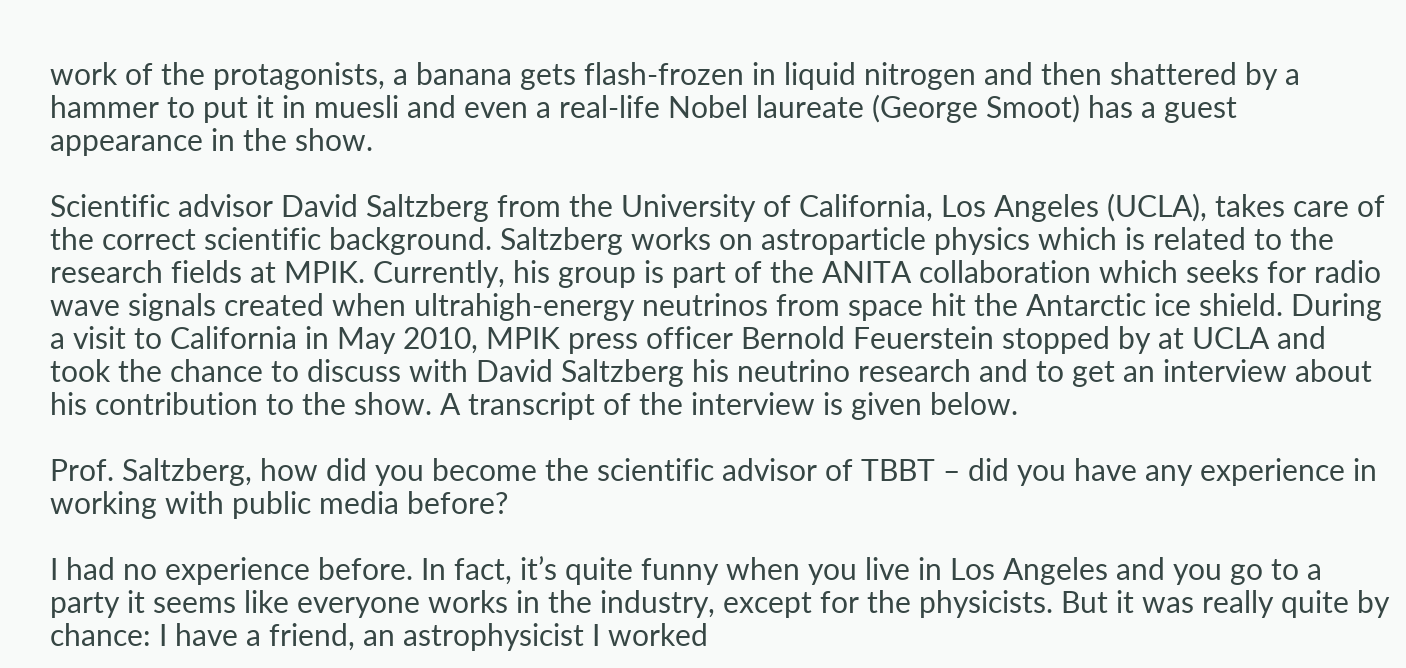work of the protagonists, a banana gets flash-frozen in liquid nitrogen and then shattered by a hammer to put it in muesli and even a real-life Nobel laureate (George Smoot) has a guest appearance in the show.

Scientific advisor David Saltzberg from the University of California, Los Angeles (UCLA), takes care of the correct scientific background. Saltzberg works on astroparticle physics which is related to the research fields at MPIK. Currently, his group is part of the ANITA collaboration which seeks for radio wave signals created when ultrahigh-energy neutrinos from space hit the Antarctic ice shield. During a visit to California in May 2010, MPIK press officer Bernold Feuerstein stopped by at UCLA and took the chance to discuss with David Saltzberg his neutrino research and to get an interview about his contribution to the show. A transcript of the interview is given below.

Prof. Saltzberg, how did you become the scientific advisor of TBBT – did you have any experience in working with public media before?

I had no experience before. In fact, it’s quite funny when you live in Los Angeles and you go to a party it seems like everyone works in the industry, except for the physicists. But it was really quite by chance: I have a friend, an astrophysicist I worked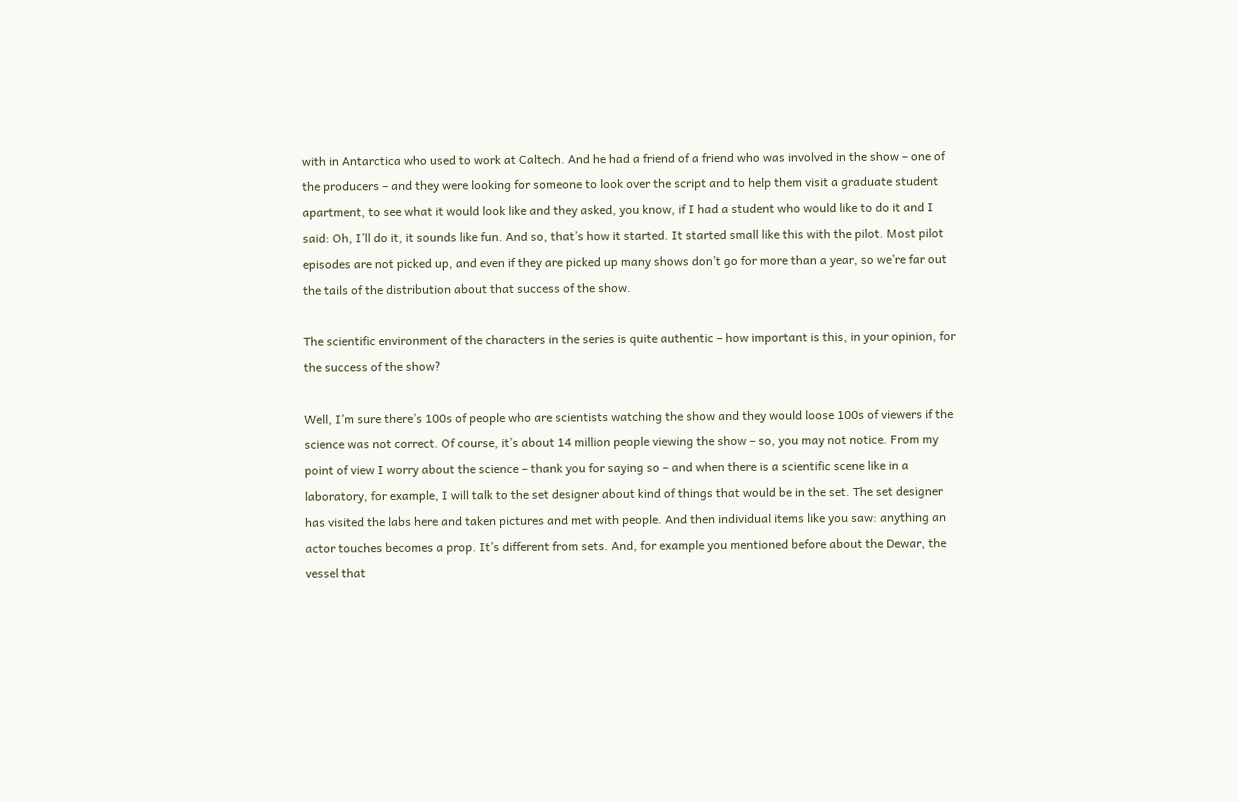with in Antarctica who used to work at Caltech. And he had a friend of a friend who was involved in the show – one of the producers – and they were looking for someone to look over the script and to help them visit a graduate student apartment, to see what it would look like and they asked, you know, if I had a student who would like to do it and I said: Oh, I’ll do it, it sounds like fun. And so, that’s how it started. It started small like this with the pilot. Most pilot episodes are not picked up, and even if they are picked up many shows don’t go for more than a year, so we’re far out the tails of the distribution about that success of the show.

The scientific environment of the characters in the series is quite authentic – how important is this, in your opinion, for the success of the show?

Well, I’m sure there’s 100s of people who are scientists watching the show and they would loose 100s of viewers if the science was not correct. Of course, it’s about 14 million people viewing the show – so, you may not notice. From my point of view I worry about the science – thank you for saying so – and when there is a scientific scene like in a laboratory, for example, I will talk to the set designer about kind of things that would be in the set. The set designer has visited the labs here and taken pictures and met with people. And then individual items like you saw: anything an actor touches becomes a prop. It’s different from sets. And, for example you mentioned before about the Dewar, the vessel that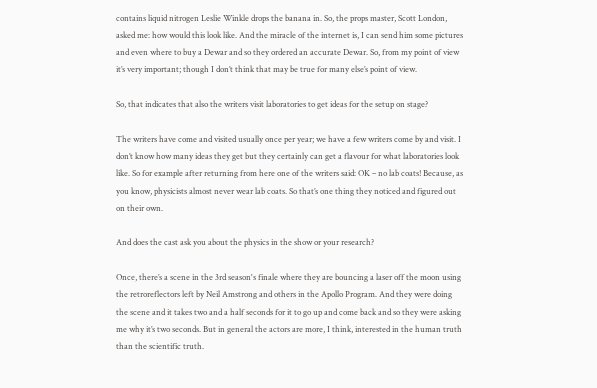contains liquid nitrogen Leslie Winkle drops the banana in. So, the props master, Scott London, asked me: how would this look like. And the miracle of the internet is, I can send him some pictures and even where to buy a Dewar and so they ordered an accurate Dewar. So, from my point of view it’s very important; though I don’t think that may be true for many else’s point of view.

So, that indicates that also the writers visit laboratories to get ideas for the setup on stage?

The writers have come and visited usually once per year; we have a few writers come by and visit. I don’t know how many ideas they get but they certainly can get a flavour for what laboratories look like. So for example after returning from here one of the writers said: OK – no lab coats! Because, as you know, physicists almost never wear lab coats. So that’s one thing they noticed and figured out on their own.

And does the cast ask you about the physics in the show or your research?

Once, there’s a scene in the 3rd season's finale where they are bouncing a laser off the moon using the retroreflectors left by Neil Amstrong and others in the Apollo Program. And they were doing the scene and it takes two and a half seconds for it to go up and come back and so they were asking me why it’s two seconds. But in general the actors are more, I think, interested in the human truth than the scientific truth.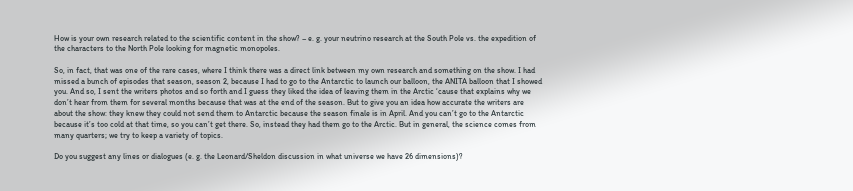How is your own research related to the scientific content in the show? – e. g. your neutrino research at the South Pole vs. the expedition of the characters to the North Pole looking for magnetic monopoles.

So, in fact, that was one of the rare cases, where I think there was a direct link between my own research and something on the show. I had missed a bunch of episodes that season, season 2, because I had to go to the Antarctic to launch our balloon, the ANITA balloon that I showed you. And so, I sent the writers photos and so forth and I guess they liked the idea of leaving them in the Arctic ‘cause that explains why we don’t hear from them for several months because that was at the end of the season. But to give you an idea how accurate the writers are about the show: they knew they could not send them to Antarctic because the season finale is in April. And you can’t go to the Antarctic because it’s too cold at that time, so you can’t get there. So, instead they had them go to the Arctic. But in general, the science comes from many quarters; we try to keep a variety of topics.

Do you suggest any lines or dialogues (e. g. the Leonard/Sheldon discussion in what universe we have 26 dimensions)?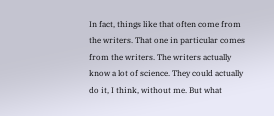In fact, things like that often come from the writers. That one in particular comes from the writers. The writers actually know a lot of science. They could actually do it, I think, without me. But what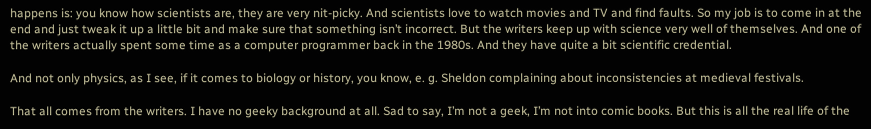happens is: you know how scientists are, they are very nit-picky. And scientists love to watch movies and TV and find faults. So my job is to come in at the end and just tweak it up a little bit and make sure that something isn’t incorrect. But the writers keep up with science very well of themselves. And one of the writers actually spent some time as a computer programmer back in the 1980s. And they have quite a bit scientific credential.

And not only physics, as I see, if it comes to biology or history, you know, e. g. Sheldon complaining about inconsistencies at medieval festivals.

That all comes from the writers. I have no geeky background at all. Sad to say, I’m not a geek, I’m not into comic books. But this is all the real life of the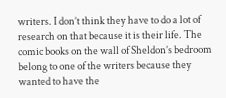writers. I don’t think they have to do a lot of research on that because it is their life. The comic books on the wall of Sheldon’s bedroom belong to one of the writers because they wanted to have the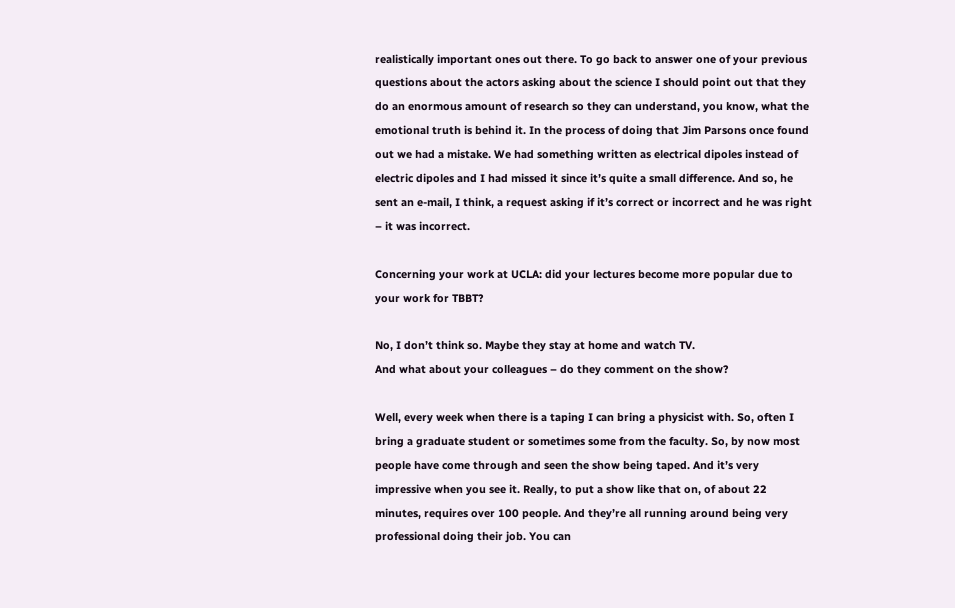realistically important ones out there. To go back to answer one of your previous questions about the actors asking about the science I should point out that they do an enormous amount of research so they can understand, you know, what the emotional truth is behind it. In the process of doing that Jim Parsons once found out we had a mistake. We had something written as electrical dipoles instead of electric dipoles and I had missed it since it’s quite a small difference. And so, he sent an e-mail, I think, a request asking if it’s correct or incorrect and he was right – it was incorrect.

Concerning your work at UCLA: did your lectures become more popular due to your work for TBBT?

No, I don’t think so. Maybe they stay at home and watch TV.
And what about your colleagues – do they comment on the show?

Well, every week when there is a taping I can bring a physicist with. So, often I bring a graduate student or sometimes some from the faculty. So, by now most people have come through and seen the show being taped. And it’s very impressive when you see it. Really, to put a show like that on, of about 22 minutes, requires over 100 people. And they’re all running around being very professional doing their job. You can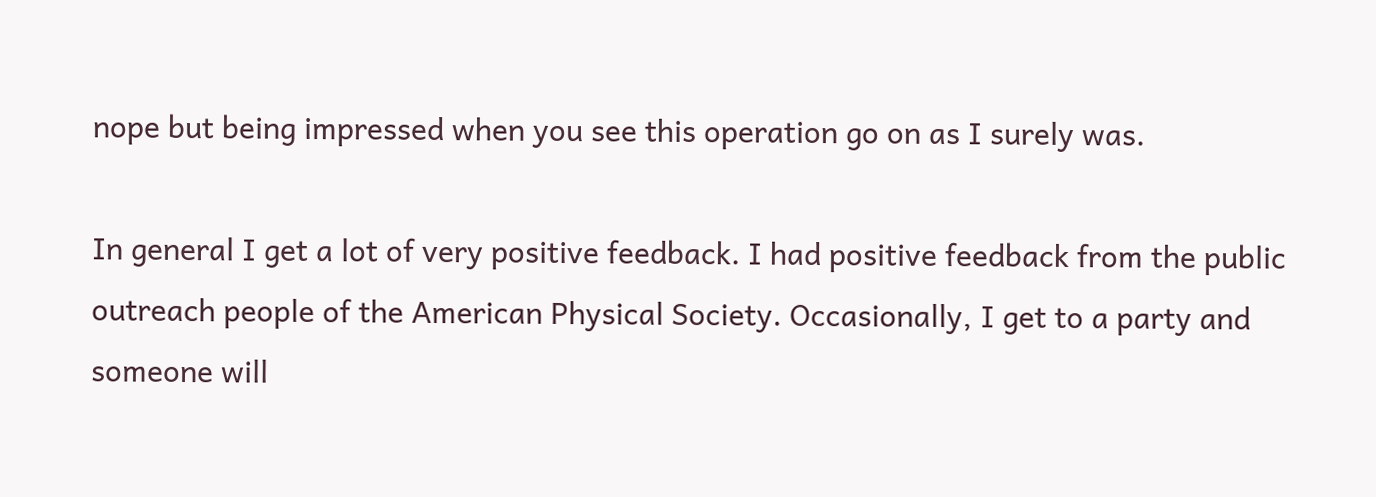nope but being impressed when you see this operation go on as I surely was.

In general I get a lot of very positive feedback. I had positive feedback from the public outreach people of the American Physical Society. Occasionally, I get to a party and someone will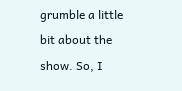grumble a little bit about the show. So, I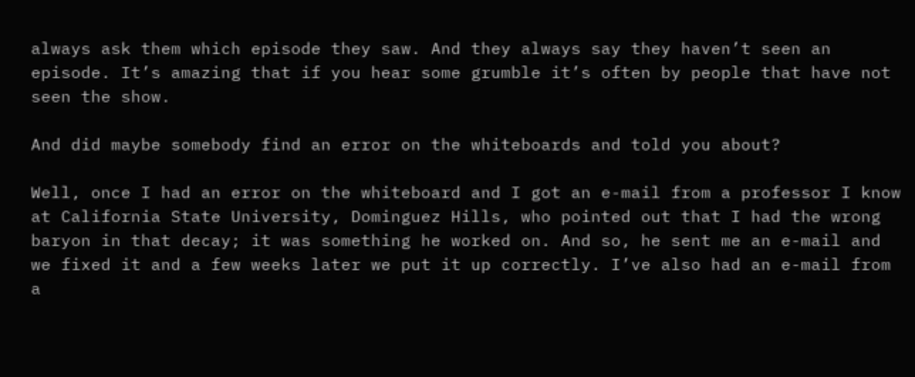always ask them which episode they saw. And they always say they haven’t seen an episode. It’s amazing that if you hear some grumble it’s often by people that have not seen the show.

And did maybe somebody find an error on the whiteboards and told you about?

Well, once I had an error on the whiteboard and I got an e-mail from a professor I know at California State University, Dominguez Hills, who pointed out that I had the wrong baryon in that decay; it was something he worked on. And so, he sent me an e-mail and we fixed it and a few weeks later we put it up correctly. I’ve also had an e-mail from a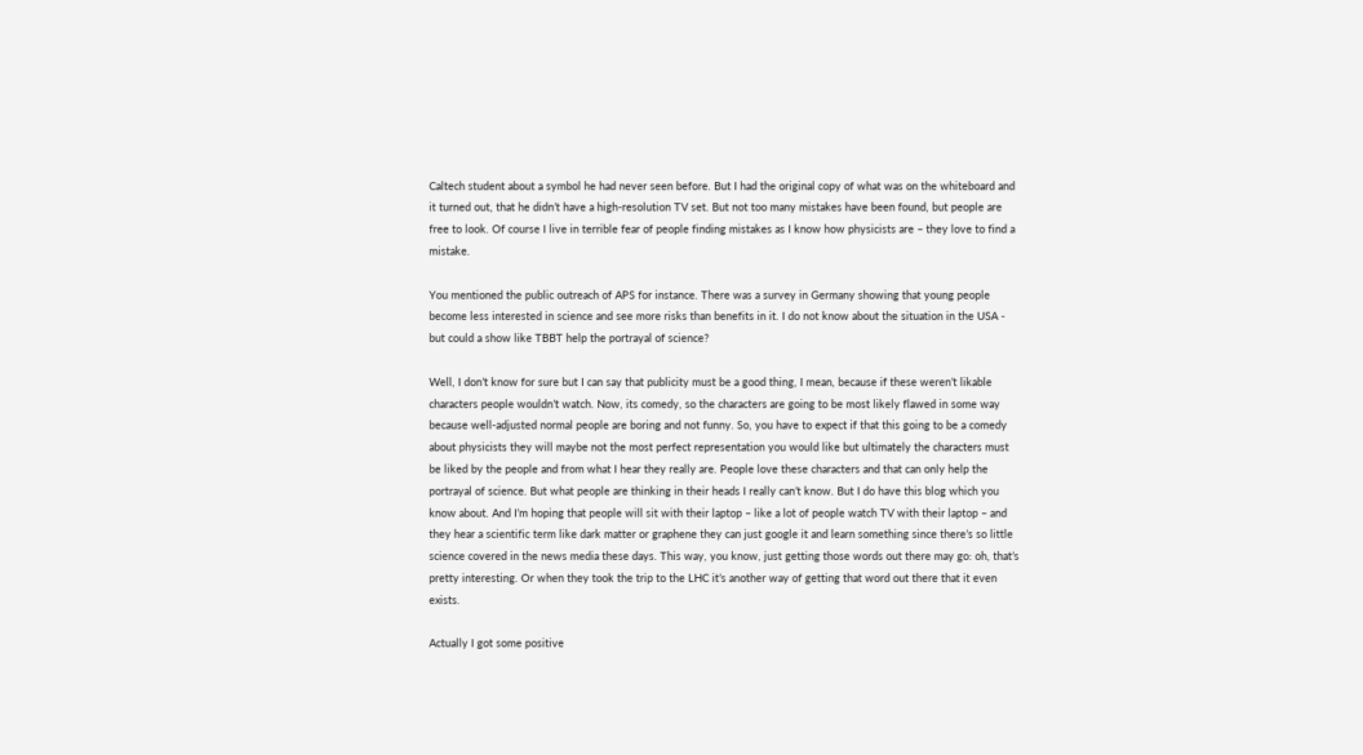Caltech student about a symbol he had never seen before. But I had the original copy of what was on the whiteboard and it turned out, that he didn’t have a high-resolution TV set. But not too many mistakes have been found, but people are free to look. Of course I live in terrible fear of people finding mistakes as I know how physicists are – they love to find a mistake.

You mentioned the public outreach of APS for instance. There was a survey in Germany showing that young people become less interested in science and see more risks than benefits in it. I do not know about the situation in the USA - but could a show like TBBT help the portrayal of science?

Well, I don’t know for sure but I can say that publicity must be a good thing, I mean, because if these weren’t likable characters people wouldn’t watch. Now, its comedy, so the characters are going to be most likely flawed in some way because well-adjusted normal people are boring and not funny. So, you have to expect if that this going to be a comedy about physicists they will maybe not the most perfect representation you would like but ultimately the characters must be liked by the people and from what I hear they really are. People love these characters and that can only help the portrayal of science. But what people are thinking in their heads I really can’t know. But I do have this blog which you know about. And I’m hoping that people will sit with their laptop – like a lot of people watch TV with their laptop – and they hear a scientific term like dark matter or graphene they can just google it and learn something since there’s so little science covered in the news media these days. This way, you know, just getting those words out there may go: oh, that’s pretty interesting. Or when they took the trip to the LHC it’s another way of getting that word out there that it even exists.

Actually I got some positive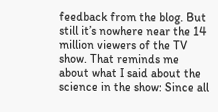feedback from the blog. But still it’s nowhere near the 14 million viewers of the TV show. That reminds me about what I said about the science in the show: Since all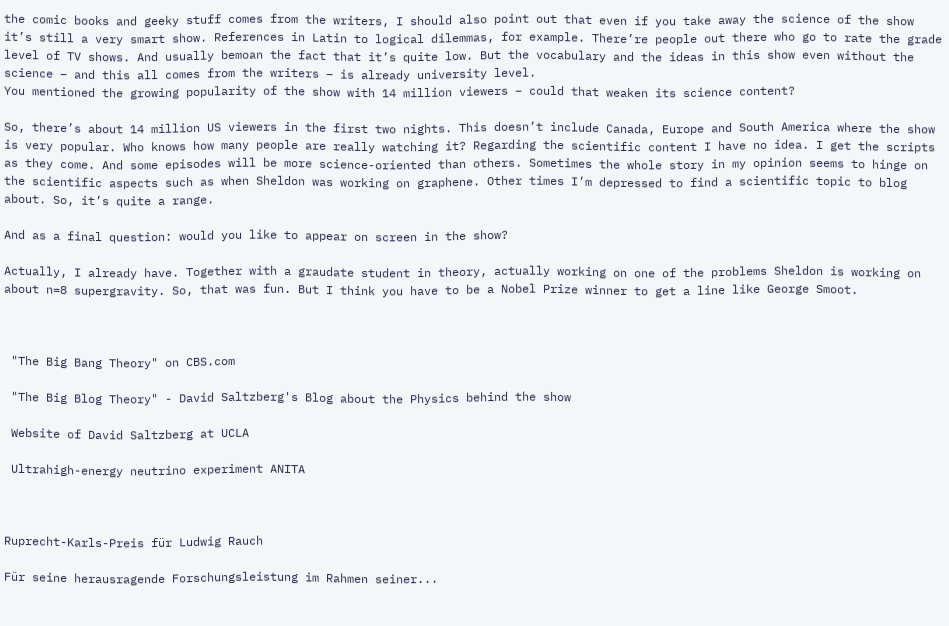the comic books and geeky stuff comes from the writers, I should also point out that even if you take away the science of the show it’s still a very smart show. References in Latin to logical dilemmas, for example. There’re people out there who go to rate the grade level of TV shows. And usually bemoan the fact that it’s quite low. But the vocabulary and the ideas in this show even without the science – and this all comes from the writers – is already university level.
You mentioned the growing popularity of the show with 14 million viewers – could that weaken its science content?

So, there’s about 14 million US viewers in the first two nights. This doesn’t include Canada, Europe and South America where the show is very popular. Who knows how many people are really watching it? Regarding the scientific content I have no idea. I get the scripts as they come. And some episodes will be more science-oriented than others. Sometimes the whole story in my opinion seems to hinge on the scientific aspects such as when Sheldon was working on graphene. Other times I’m depressed to find a scientific topic to blog about. So, it’s quite a range.

And as a final question: would you like to appear on screen in the show?

Actually, I already have. Together with a graudate student in theory, actually working on one of the problems Sheldon is working on about n=8 supergravity. So, that was fun. But I think you have to be a Nobel Prize winner to get a line like George Smoot.



 "The Big Bang Theory" on CBS.com

 "The Big Blog Theory" - David Saltzberg's Blog about the Physics behind the show

 Website of David Saltzberg at UCLA

 Ultrahigh-energy neutrino experiment ANITA



Ruprecht-Karls-Preis für Ludwig Rauch

Für seine herausragende Forschungsleistung im Rahmen seiner...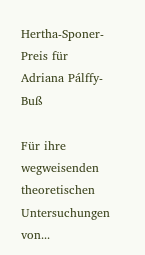Hertha-Sponer-Preis für Adriana Pálffy-Buß

Für ihre wegweisenden theoretischen Untersuchungen von...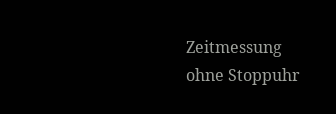Zeitmessung ohne Stoppuhr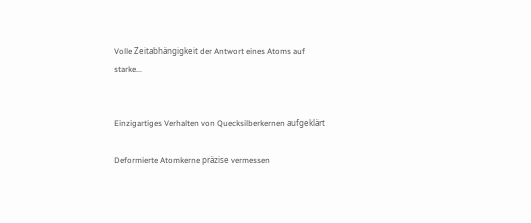Volle Zeitabhängigkeit der Antwort eines Atoms auf starke...


Einzigartiges Verhalten von Quecksilberkernen aufgeklärt

Deformierte Atomkerne präzise vermessen